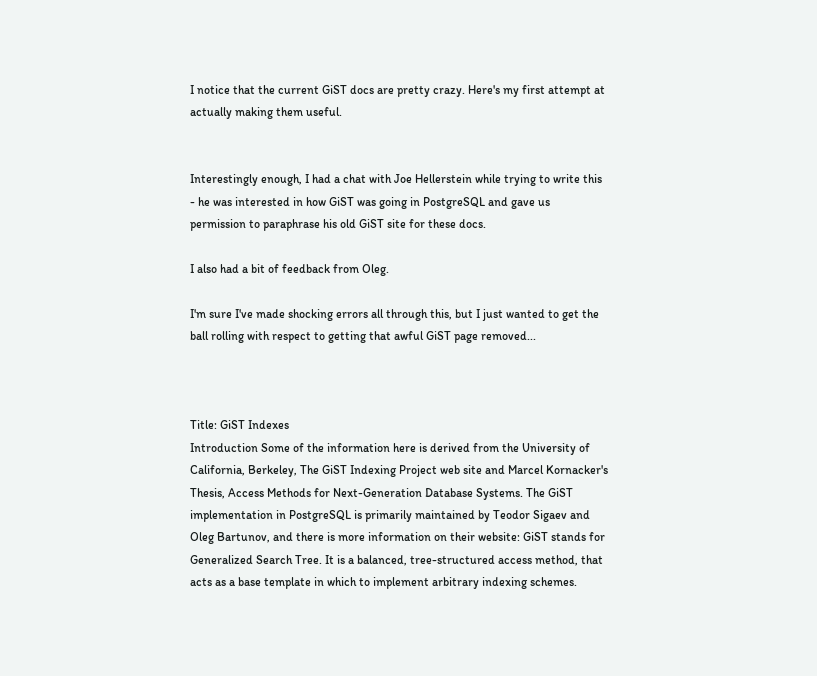I notice that the current GiST docs are pretty crazy. Here's my first attempt at actually making them useful.


Interestingly enough, I had a chat with Joe Hellerstein while trying to write this - he was interested in how GiST was going in PostgreSQL and gave us permission to paraphrase his old GiST site for these docs.

I also had a bit of feedback from Oleg.

I'm sure I've made shocking errors all through this, but I just wanted to get the ball rolling with respect to getting that awful GiST page removed...



Title: GiST Indexes
Introduction Some of the information here is derived from the University of California, Berkeley, The GiST Indexing Project web site and Marcel Kornacker's Thesis, Access Methods for Next-Generation Database Systems. The GiST implementation in PostgreSQL is primarily maintained by Teodor Sigaev and Oleg Bartunov, and there is more information on their website: GiST stands for Generalized Search Tree. It is a balanced, tree-structured access method, that acts as a base template in which to implement arbitrary indexing schemes.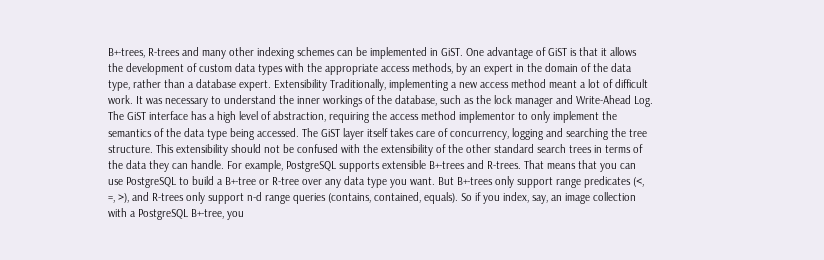B+-trees, R-trees and many other indexing schemes can be implemented in GiST. One advantage of GiST is that it allows the development of custom data types with the appropriate access methods, by an expert in the domain of the data type, rather than a database expert. Extensibility Traditionally, implementing a new access method meant a lot of difficult work. It was necessary to understand the inner workings of the database, such as the lock manager and Write-Ahead Log. The GiST interface has a high level of abstraction, requiring the access method implementor to only implement the semantics of the data type being accessed. The GiST layer itself takes care of concurrency, logging and searching the tree structure. This extensibility should not be confused with the extensibility of the other standard search trees in terms of the data they can handle. For example, PostgreSQL supports extensible B+-trees and R-trees. That means that you can use PostgreSQL to build a B+-tree or R-tree over any data type you want. But B+-trees only support range predicates (<, =, >), and R-trees only support n-d range queries (contains, contained, equals). So if you index, say, an image collection with a PostgreSQL B+-tree, you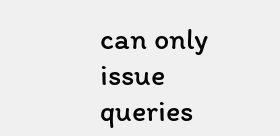can only issue queries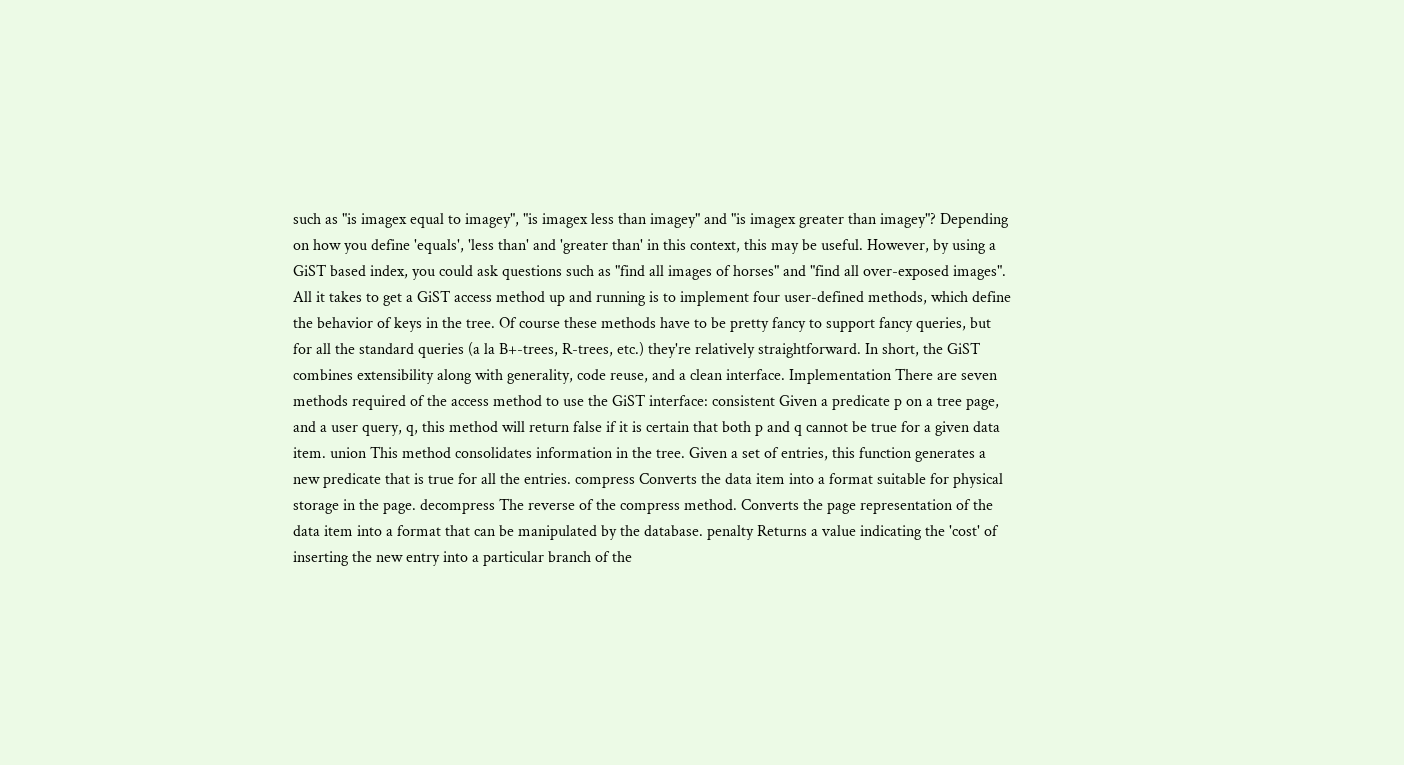such as "is imagex equal to imagey", "is imagex less than imagey" and "is imagex greater than imagey"? Depending on how you define 'equals', 'less than' and 'greater than' in this context, this may be useful. However, by using a GiST based index, you could ask questions such as "find all images of horses" and "find all over-exposed images". All it takes to get a GiST access method up and running is to implement four user-defined methods, which define the behavior of keys in the tree. Of course these methods have to be pretty fancy to support fancy queries, but for all the standard queries (a la B+-trees, R-trees, etc.) they're relatively straightforward. In short, the GiST combines extensibility along with generality, code reuse, and a clean interface. Implementation There are seven methods required of the access method to use the GiST interface: consistent Given a predicate p on a tree page, and a user query, q, this method will return false if it is certain that both p and q cannot be true for a given data item. union This method consolidates information in the tree. Given a set of entries, this function generates a new predicate that is true for all the entries. compress Converts the data item into a format suitable for physical storage in the page. decompress The reverse of the compress method. Converts the page representation of the data item into a format that can be manipulated by the database. penalty Returns a value indicating the 'cost' of inserting the new entry into a particular branch of the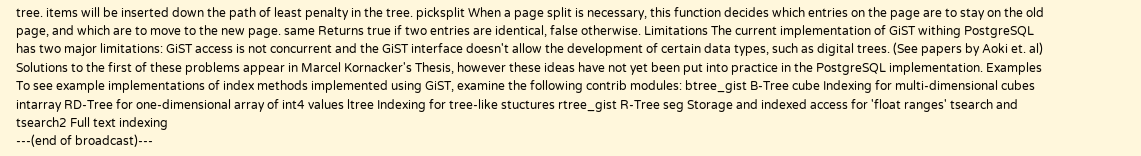tree. items will be inserted down the path of least penalty in the tree. picksplit When a page split is necessary, this function decides which entries on the page are to stay on the old page, and which are to move to the new page. same Returns true if two entries are identical, false otherwise. Limitations The current implementation of GiST withing PostgreSQL has two major limitations: GiST access is not concurrent and the GiST interface doesn't allow the development of certain data types, such as digital trees. (See papers by Aoki et. al) Solutions to the first of these problems appear in Marcel Kornacker's Thesis, however these ideas have not yet been put into practice in the PostgreSQL implementation. Examples To see example implementations of index methods implemented using GiST, examine the following contrib modules: btree_gist B-Tree cube Indexing for multi-dimensional cubes intarray RD-Tree for one-dimensional array of int4 values ltree Indexing for tree-like stuctures rtree_gist R-Tree seg Storage and indexed access for 'float ranges' tsearch and tsearch2 Full text indexing
---(end of broadcast)---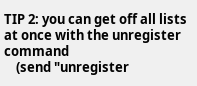TIP 2: you can get off all lists at once with the unregister command
    (send "unregister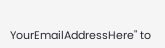YourEmailAddressHere" to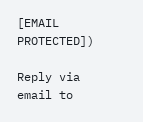[EMAIL PROTECTED])

Reply via email to